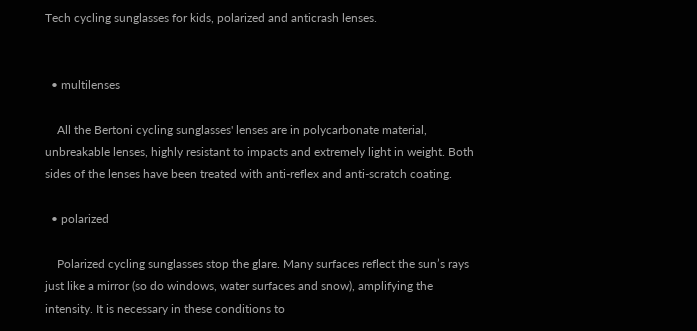Tech cycling sunglasses for kids, polarized and anticrash lenses.


  • multilenses

    All the Bertoni cycling sunglasses' lenses are in polycarbonate material, unbreakable lenses, highly resistant to impacts and extremely light in weight. Both sides of the lenses have been treated with anti-reflex and anti-scratch coating.

  • polarized

    Polarized cycling sunglasses stop the glare. Many surfaces reflect the sun’s rays just like a mirror (so do windows, water surfaces and snow), amplifying the intensity. It is necessary in these conditions to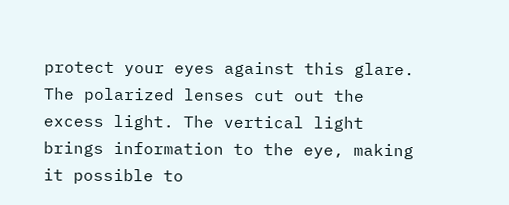protect your eyes against this glare. The polarized lenses cut out the excess light. The vertical light brings information to the eye, making it possible to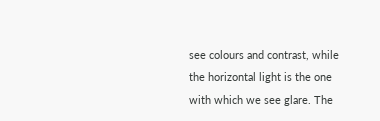see colours and contrast, while the horizontal light is the one with which we see glare. The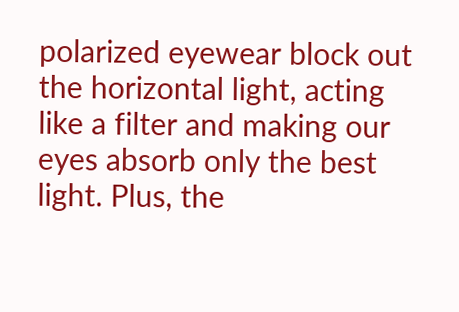polarized eyewear block out the horizontal light, acting like a filter and making our eyes absorb only the best light. Plus, the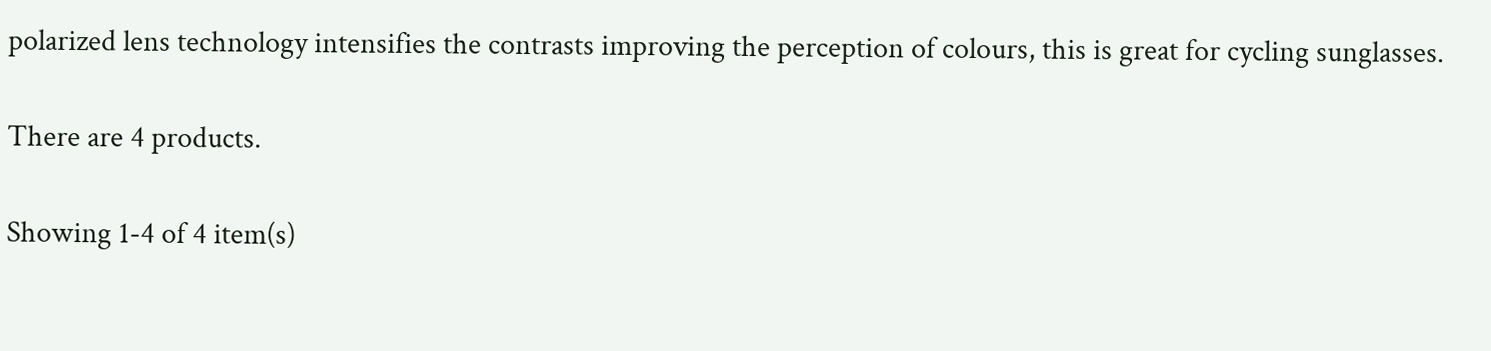polarized lens technology intensifies the contrasts improving the perception of colours, this is great for cycling sunglasses.

There are 4 products.

Showing 1-4 of 4 item(s)